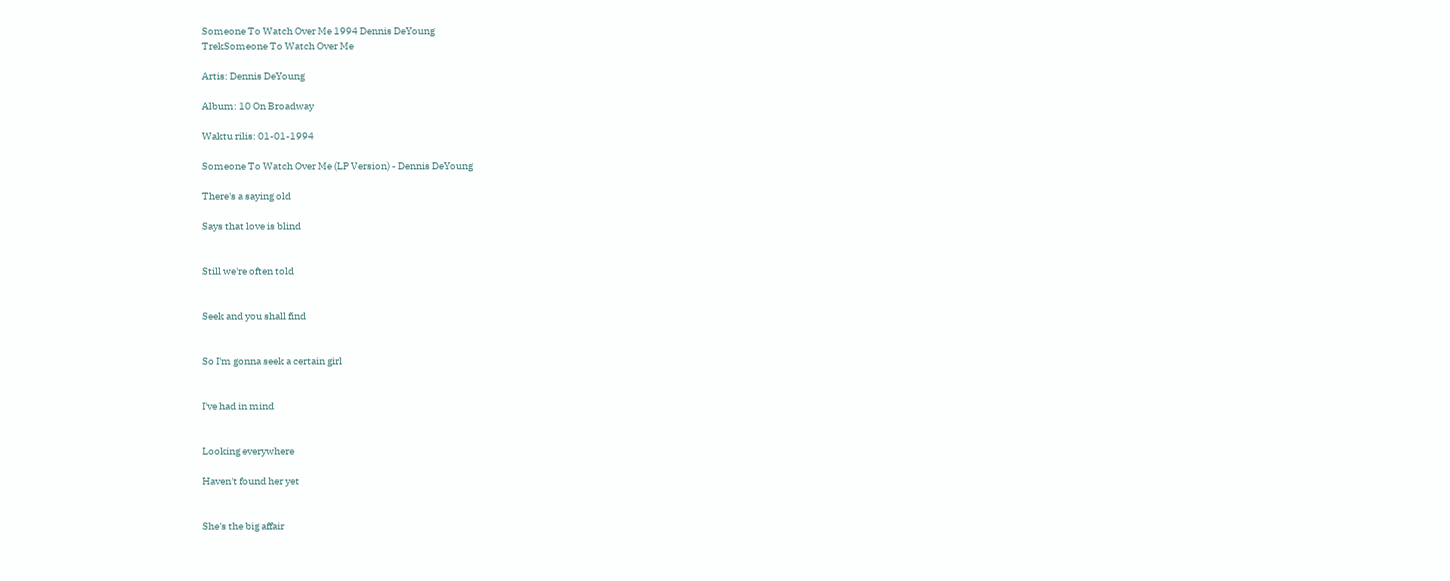Someone To Watch Over Me 1994 Dennis DeYoung
TrekSomeone To Watch Over Me

Artis: Dennis DeYoung

Album: 10 On Broadway

Waktu rilis: 01-01-1994

Someone To Watch Over Me (LP Version) - Dennis DeYoung

There's a saying old

Says that love is blind


Still we're often told


Seek and you shall find


So I'm gonna seek a certain girl


I've had in mind


Looking everywhere

Haven't found her yet


She's the big affair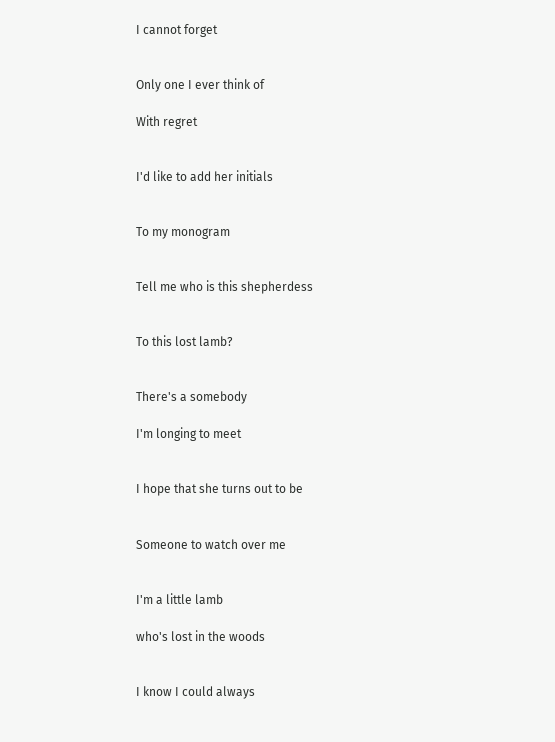I cannot forget


Only one I ever think of

With regret


I'd like to add her initials


To my monogram


Tell me who is this shepherdess


To this lost lamb?


There's a somebody

I'm longing to meet


I hope that she turns out to be


Someone to watch over me


I'm a little lamb

who's lost in the woods


I know I could always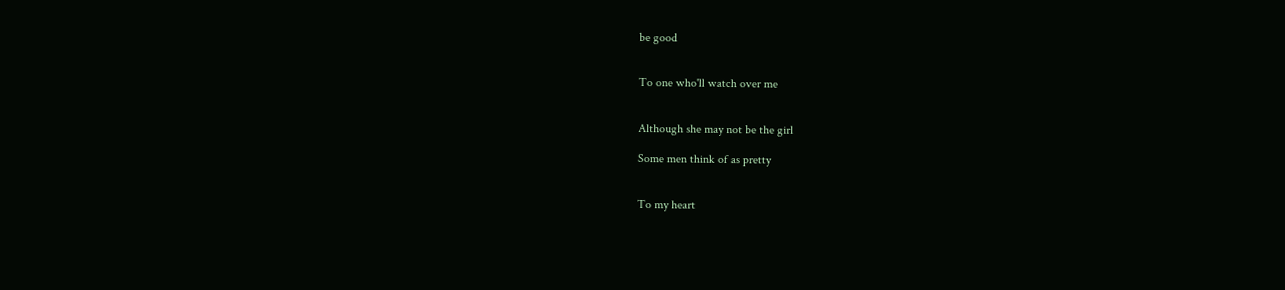be good


To one who'll watch over me


Although she may not be the girl

Some men think of as pretty


To my heart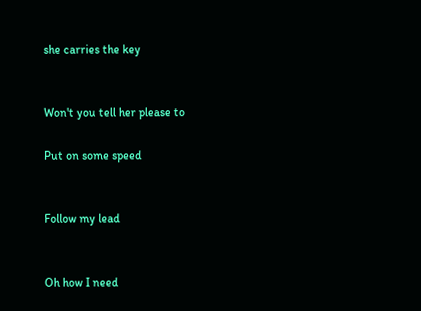she carries the key


Won't you tell her please to

Put on some speed


Follow my lead


Oh how I need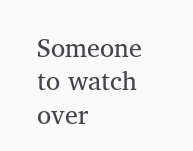Someone to watch over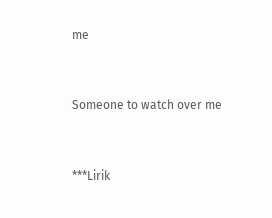me


Someone to watch over me


***Lirik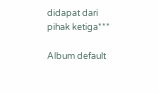didapat dari pihak ketiga***

Album default